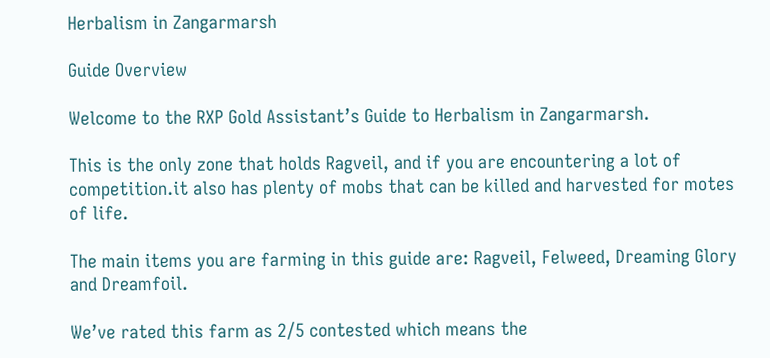Herbalism in Zangarmarsh

Guide Overview

Welcome to the RXP Gold Assistant’s Guide to Herbalism in Zangarmarsh.

This is the only zone that holds Ragveil, and if you are encountering a lot of competition.it also has plenty of mobs that can be killed and harvested for motes of life.

The main items you are farming in this guide are: Ragveil, Felweed, Dreaming Glory and Dreamfoil.

We’ve rated this farm as 2/5 contested which means the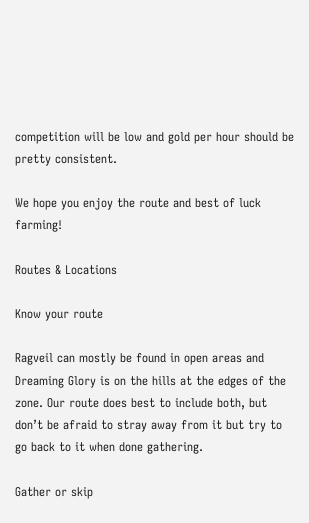competition will be low and gold per hour should be pretty consistent.

We hope you enjoy the route and best of luck farming!

Routes & Locations

Know your route

Ragveil can mostly be found in open areas and Dreaming Glory is on the hills at the edges of the zone. Our route does best to include both, but don’t be afraid to stray away from it but try to go back to it when done gathering.

Gather or skip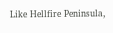Like Hellfire Peninsula,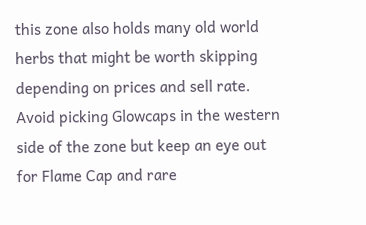this zone also holds many old world herbs that might be worth skipping depending on prices and sell rate. Avoid picking Glowcaps in the western side of the zone but keep an eye out for Flame Cap and rare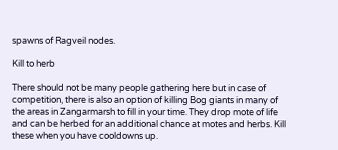spawns of Ragveil nodes.

Kill to herb

There should not be many people gathering here but in case of competition, there is also an option of killing Bog giants in many of the areas in Zangarmarsh to fill in your time. They drop mote of life and can be herbed for an additional chance at motes and herbs. Kill these when you have cooldowns up.